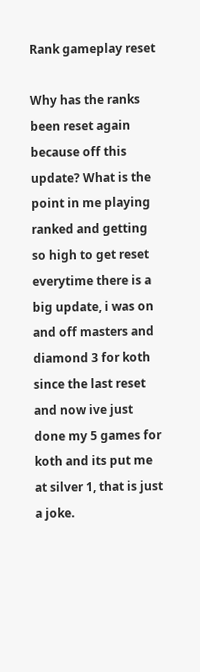Rank gameplay reset

Why has the ranks been reset again because off this update? What is the point in me playing ranked and getting so high to get reset everytime there is a big update, i was on and off masters and diamond 3 for koth since the last reset and now ive just done my 5 games for koth and its put me at silver 1, that is just a joke.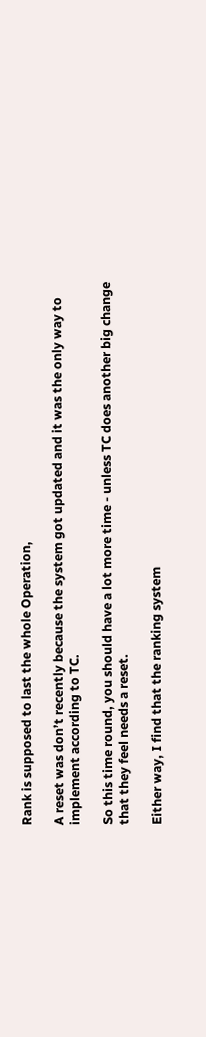Rank is supposed to last the whole Operation,

A reset was don’t recently because the system got updated and it was the only way to implement according to TC.

So this time round, you should have a lot more time - unless TC does another big change that they feel needs a reset.

Either way, I find that the ranking system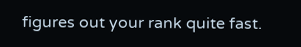figures out your rank quite fast.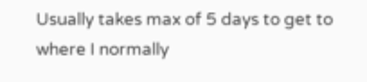Usually takes max of 5 days to get to where I normally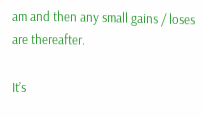am and then any small gains / loses are thereafter.

It’s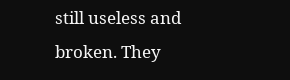still useless and broken. They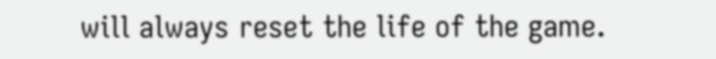will always reset the life of the game.